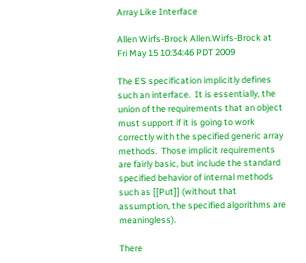Array Like Interface

Allen Wirfs-Brock Allen.Wirfs-Brock at
Fri May 15 10:34:46 PDT 2009

The ES specification implicitly defines such an interface.  It is essentially, the union of the requirements that an object must support if it is going to work correctly with the specified generic array methods.  Those implicit requirements are fairly basic, but include the standard specified behavior of internal methods such as [[Put]] (without that assumption, the specified algorithms are meaningless).

There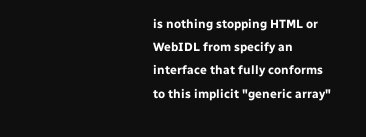is nothing stopping HTML or WebIDL from specify an interface that fully conforms to this implicit "generic array"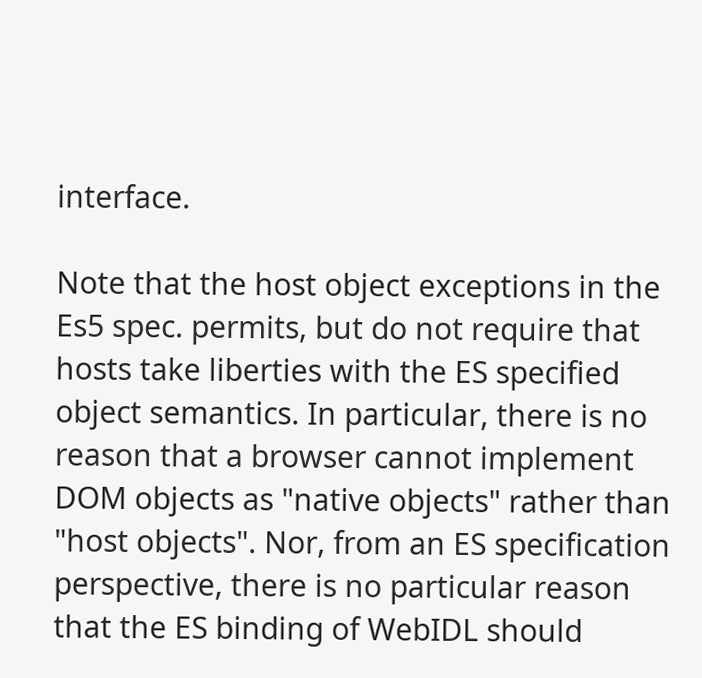interface.

Note that the host object exceptions in the Es5 spec. permits, but do not require that hosts take liberties with the ES specified object semantics. In particular, there is no reason that a browser cannot implement DOM objects as "native objects" rather than "host objects". Nor, from an ES specification perspective, there is no particular reason that the ES binding of WebIDL should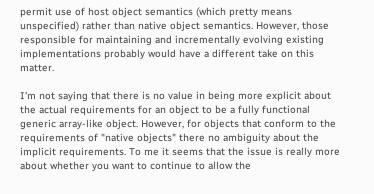permit use of host object semantics (which pretty means unspecified) rather than native object semantics. However, those responsible for maintaining and incrementally evolving existing implementations probably would have a different take on this matter.

I'm not saying that there is no value in being more explicit about the actual requirements for an object to be a fully functional generic array-like object. However, for objects that conform to the requirements of "native objects" there no ambiguity about the implicit requirements. To me it seems that the issue is really more about whether you want to continue to allow the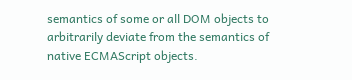semantics of some or all DOM objects to arbitrarily deviate from the semantics of native ECMAScript objects.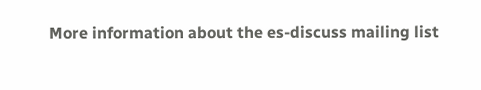More information about the es-discuss mailing list